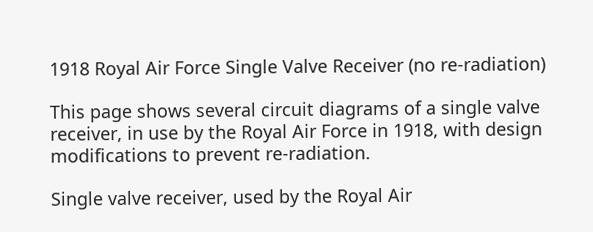1918 Royal Air Force Single Valve Receiver (no re-radiation)

This page shows several circuit diagrams of a single valve receiver, in use by the Royal Air Force in 1918, with design modifications to prevent re-radiation.

Single valve receiver, used by the Royal Air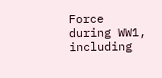Force during WW1, including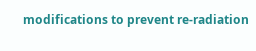modifications to prevent re-radiation